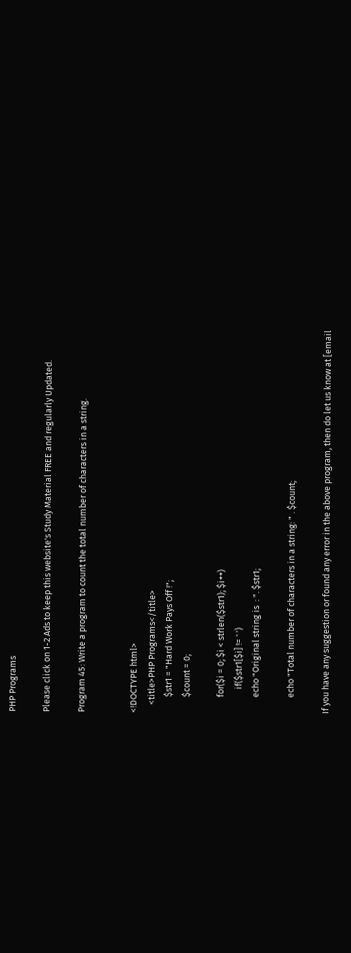PHP Programs

Please click on 1-2 Ads to keep this website's Study Material FREE and regularly Updated.

Program 45: Write a program to count the total number of characters in a string.


<!DOCTYPE html>
    <title>PHP Programs</title>
        $str1 = "Hard Work Pays Off !";
        $count = 0;

        for($i = 0; $i < strlen($str1); $i++)
            if($str1[$i] != ' ')
        echo "Original string is  : ". $str1;

        echo "Total number of characters in a string: " . $count;

If you have any suggestion or found any error in the above program, then do let us know at [email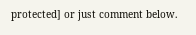protected] or just comment below.